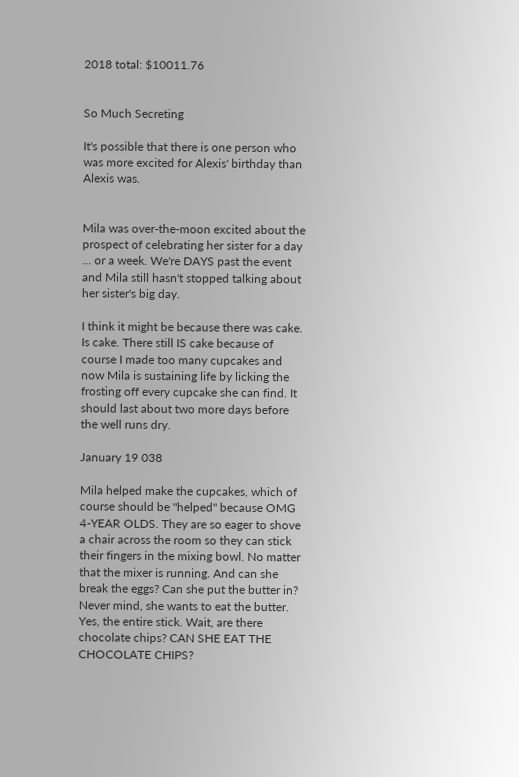2018 total: $10011.76


So Much Secreting

It's possible that there is one person who was more excited for Alexis' birthday than Alexis was.


Mila was over-the-moon excited about the prospect of celebrating her sister for a day ... or a week. We're DAYS past the event and Mila still hasn't stopped talking about her sister's big day.

I think it might be because there was cake. Is cake. There still IS cake because of course I made too many cupcakes and now Mila is sustaining life by licking the frosting off every cupcake she can find. It should last about two more days before the well runs dry.

January 19 038

Mila helped make the cupcakes, which of course should be "helped" because OMG 4-YEAR OLDS. They are so eager to shove a chair across the room so they can stick their fingers in the mixing bowl. No matter that the mixer is running. And can she break the eggs? Can she put the butter in? Never mind, she wants to eat the butter. Yes, the entire stick. Wait, are there chocolate chips? CAN SHE EAT THE CHOCOLATE CHIPS?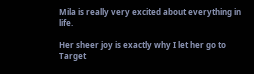Mila is really very excited about everything in life.

Her sheer joy is exactly why I let her go to Target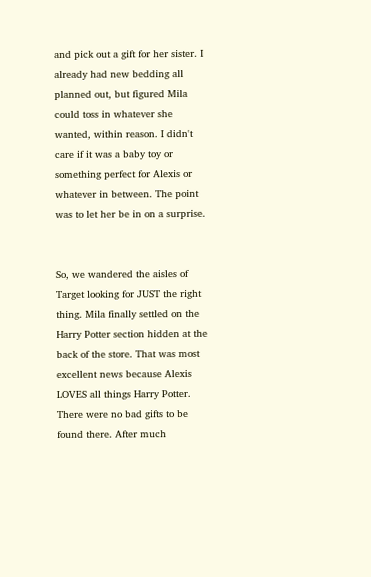and pick out a gift for her sister. I already had new bedding all planned out, but figured Mila could toss in whatever she wanted, within reason. I didn't care if it was a baby toy or something perfect for Alexis or whatever in between. The point was to let her be in on a surprise.


So, we wandered the aisles of Target looking for JUST the right thing. Mila finally settled on the Harry Potter section hidden at the back of the store. That was most excellent news because Alexis LOVES all things Harry Potter. There were no bad gifts to be found there. After much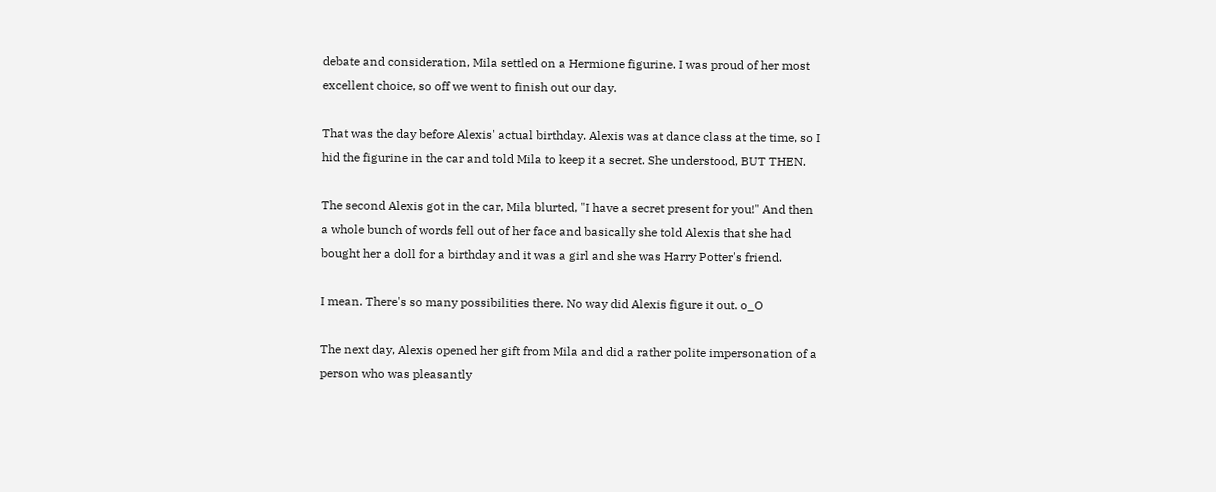debate and consideration, Mila settled on a Hermione figurine. I was proud of her most excellent choice, so off we went to finish out our day.

That was the day before Alexis' actual birthday. Alexis was at dance class at the time, so I hid the figurine in the car and told Mila to keep it a secret. She understood, BUT THEN.

The second Alexis got in the car, Mila blurted, "I have a secret present for you!" And then a whole bunch of words fell out of her face and basically she told Alexis that she had bought her a doll for a birthday and it was a girl and she was Harry Potter's friend.

I mean. There's so many possibilities there. No way did Alexis figure it out. o_O

The next day, Alexis opened her gift from Mila and did a rather polite impersonation of a person who was pleasantly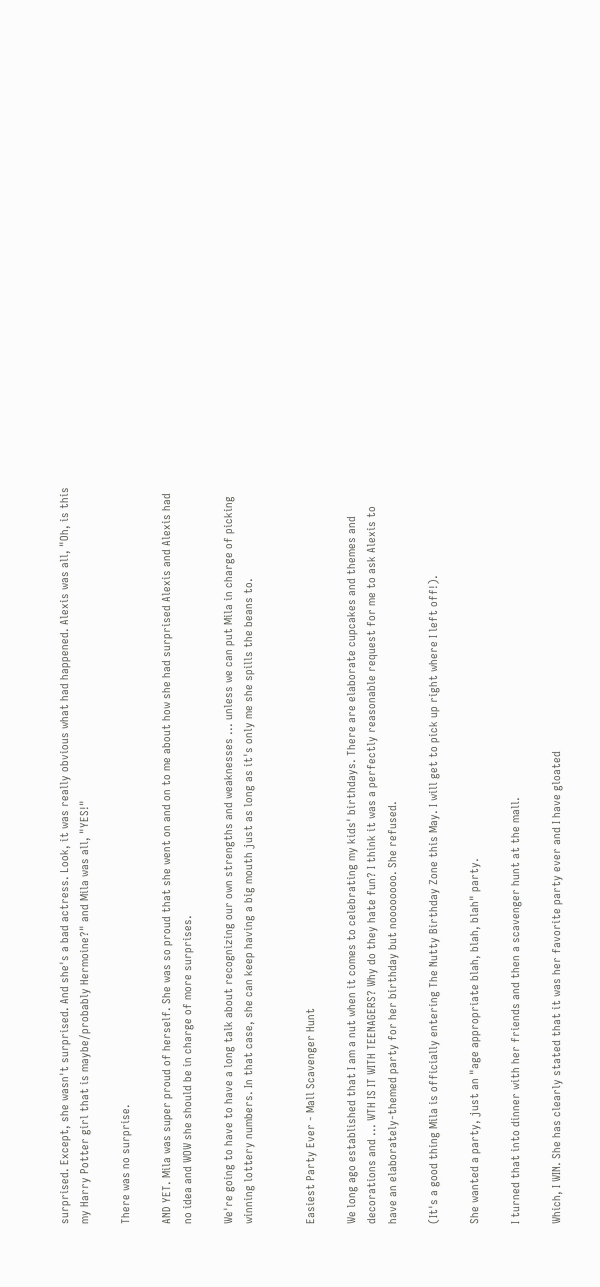surprised. Except, she wasn't surprised. And she's a bad actress. Look, it was really obvious what had happened. Alexis was all, "Oh, is this my Harry Potter girl that is maybe/probably Hermoine?" and Mila was all, "YES!"

There was no surprise.

AND YET. Mila was super proud of herself. She was so proud that she went on and on to me about how she had surprised Alexis and Alexis had no idea and WOW she should be in charge of more surprises.

We're going to have to have a long talk about recognizing our own strengths and weaknesses ... unless we can put Mila in charge of picking winning lottery numbers. In that case, she can keep having a big mouth just as long as it's only me she spills the beans to.


Easiest Party Ever - Mall Scavenger Hunt

We long ago established that I am a nut when it comes to celebrating my kids' birthdays. There are elaborate cupcakes and themes and decorations and ... WTH IS IT WITH TEENAGERS? Why do they hate fun? I think it was a perfectly reasonable request for me to ask Alexis to have an elaborately-themed party for her birthday but noooooooo. She refused.

(It's a good thing Mila is officially entering The Nutty Birthday Zone this May. I will get to pick up right where I left off!).

She wanted a party, just an "age appropriate blah, blah, blah" party.

I turned that into dinner with her friends and then a scavenger hunt at the mall.

Which, I WIN. She has clearly stated that it was her favorite party ever and I have gloated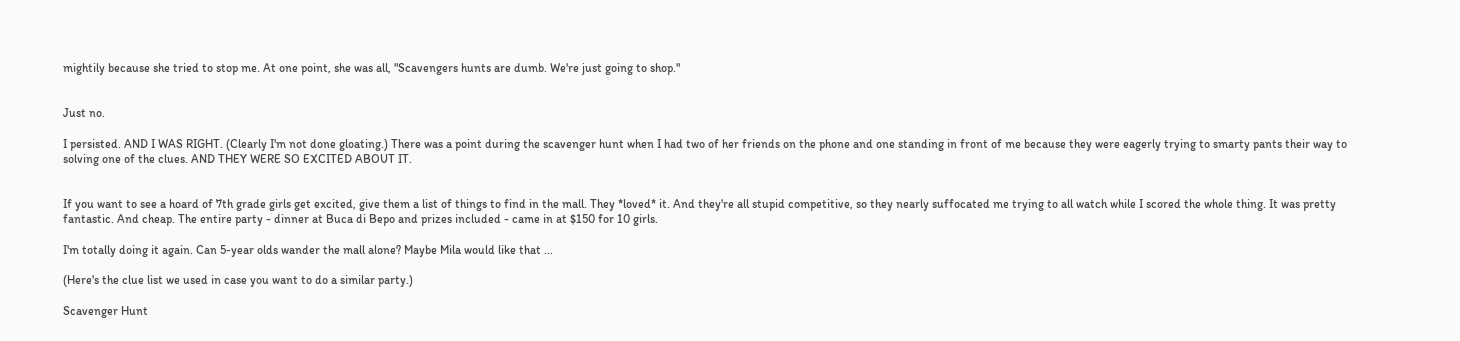mightily because she tried to stop me. At one point, she was all, "Scavengers hunts are dumb. We're just going to shop."


Just no.

I persisted. AND I WAS RIGHT. (Clearly I'm not done gloating.) There was a point during the scavenger hunt when I had two of her friends on the phone and one standing in front of me because they were eagerly trying to smarty pants their way to solving one of the clues. AND THEY WERE SO EXCITED ABOUT IT.


If you want to see a hoard of 7th grade girls get excited, give them a list of things to find in the mall. They *loved* it. And they're all stupid competitive, so they nearly suffocated me trying to all watch while I scored the whole thing. It was pretty fantastic. And cheap. The entire party - dinner at Buca di Bepo and prizes included - came in at $150 for 10 girls.

I'm totally doing it again. Can 5-year olds wander the mall alone? Maybe Mila would like that ...

(Here's the clue list we used in case you want to do a similar party.)

Scavenger Hunt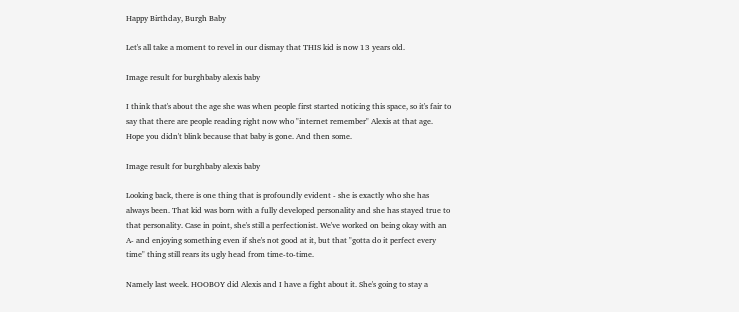Happy Birthday, Burgh Baby

Let's all take a moment to revel in our dismay that THIS kid is now 13 years old.

Image result for burghbaby alexis baby

I think that's about the age she was when people first started noticing this space, so it's fair to say that there are people reading right now who "internet remember" Alexis at that age. Hope you didn't blink because that baby is gone. And then some.

Image result for burghbaby alexis baby

Looking back, there is one thing that is profoundly evident - she is exactly who she has always been. That kid was born with a fully developed personality and she has stayed true to that personality. Case in point, she's still a perfectionist. We've worked on being okay with an A- and enjoying something even if she's not good at it, but that "gotta do it perfect every time" thing still rears its ugly head from time-to-time.

Namely last week. HOOBOY did Alexis and I have a fight about it. She's going to stay a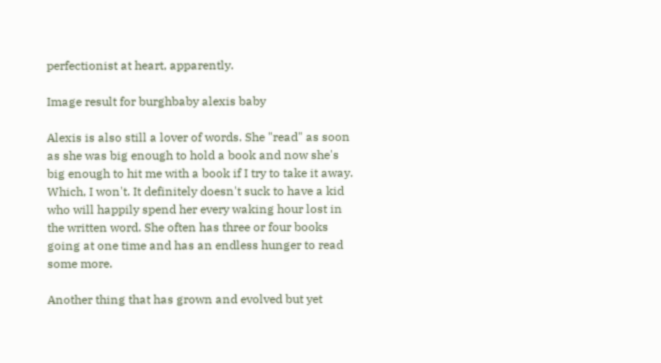perfectionist at heart, apparently.

Image result for burghbaby alexis baby

Alexis is also still a lover of words. She "read" as soon as she was big enough to hold a book and now she's big enough to hit me with a book if I try to take it away. Which, I won't. It definitely doesn't suck to have a kid who will happily spend her every waking hour lost in the written word. She often has three or four books going at one time and has an endless hunger to read some more.

Another thing that has grown and evolved but yet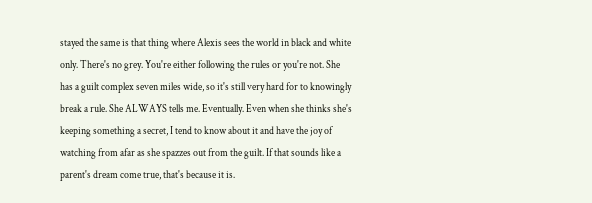stayed the same is that thing where Alexis sees the world in black and white only. There's no grey. You're either following the rules or you're not. She has a guilt complex seven miles wide, so it's still very hard for to knowingly break a rule. She ALWAYS tells me. Eventually. Even when she thinks she's keeping something a secret, I tend to know about it and have the joy of watching from afar as she spazzes out from the guilt. If that sounds like a parent's dream come true, that's because it is.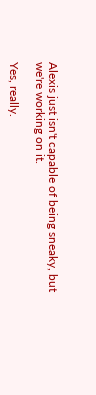Alexis just isn't capable of being sneaky, but we're working on it.

Yes, really.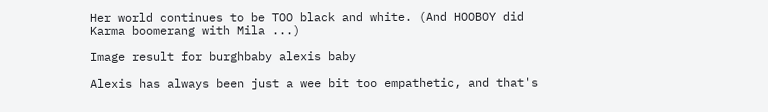Her world continues to be TOO black and white. (And HOOBOY did Karma boomerang with Mila ...)

Image result for burghbaby alexis baby

Alexis has always been just a wee bit too empathetic, and that's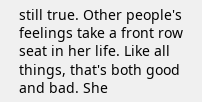still true. Other people's feelings take a front row seat in her life. Like all things, that's both good and bad. She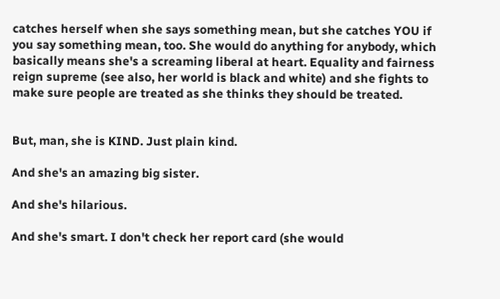catches herself when she says something mean, but she catches YOU if you say something mean, too. She would do anything for anybody, which basically means she's a screaming liberal at heart. Equality and fairness reign supreme (see also, her world is black and white) and she fights to make sure people are treated as she thinks they should be treated.


But, man, she is KIND. Just plain kind.

And she's an amazing big sister.

And she's hilarious.

And she's smart. I don't check her report card (she would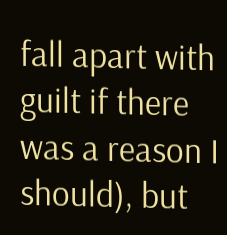fall apart with guilt if there was a reason I should), but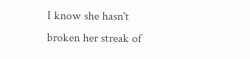I know she hasn't broken her streak of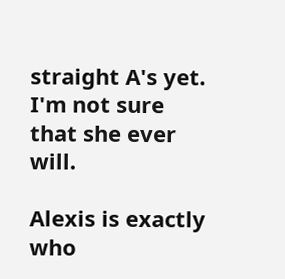straight A's yet. I'm not sure that she ever will.

Alexis is exactly who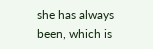she has always been, which is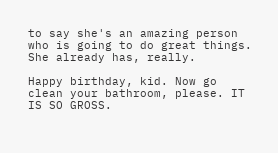to say she's an amazing person who is going to do great things. She already has, really.

Happy birthday, kid. Now go clean your bathroom, please. IT IS SO GROSS.